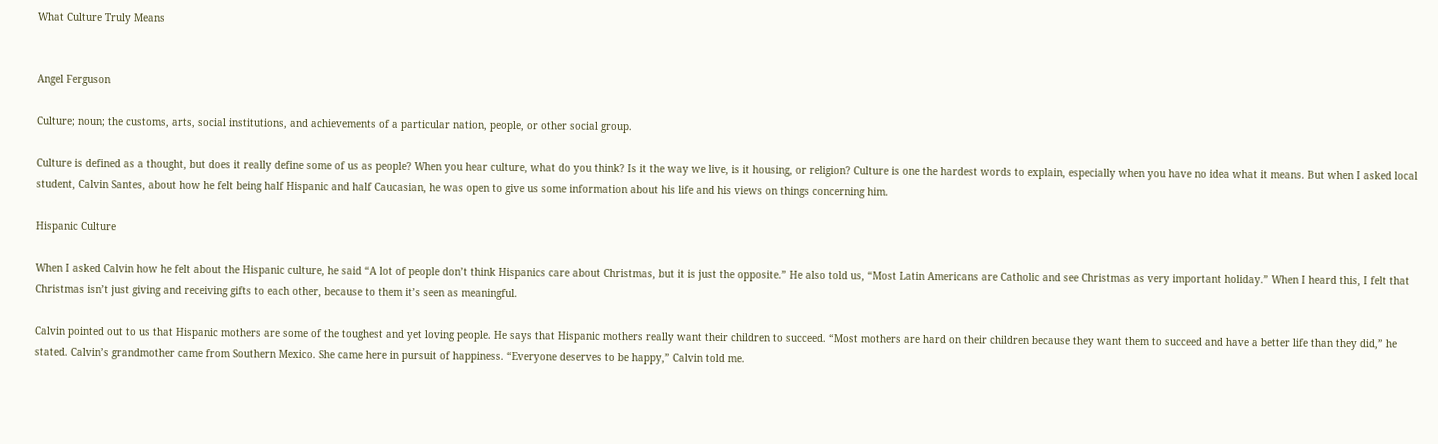What Culture Truly Means


Angel Ferguson

Culture; noun; the customs, arts, social institutions, and achievements of a particular nation, people, or other social group.

Culture is defined as a thought, but does it really define some of us as people? When you hear culture, what do you think? Is it the way we live, is it housing, or religion? Culture is one the hardest words to explain, especially when you have no idea what it means. But when I asked local student, Calvin Santes, about how he felt being half Hispanic and half Caucasian, he was open to give us some information about his life and his views on things concerning him.

Hispanic Culture

When I asked Calvin how he felt about the Hispanic culture, he said “A lot of people don’t think Hispanics care about Christmas, but it is just the opposite.” He also told us, “Most Latin Americans are Catholic and see Christmas as very important holiday.” When I heard this, I felt that Christmas isn’t just giving and receiving gifts to each other, because to them it’s seen as meaningful.

Calvin pointed out to us that Hispanic mothers are some of the toughest and yet loving people. He says that Hispanic mothers really want their children to succeed. “Most mothers are hard on their children because they want them to succeed and have a better life than they did,” he stated. Calvin’s grandmother came from Southern Mexico. She came here in pursuit of happiness. “Everyone deserves to be happy,” Calvin told me.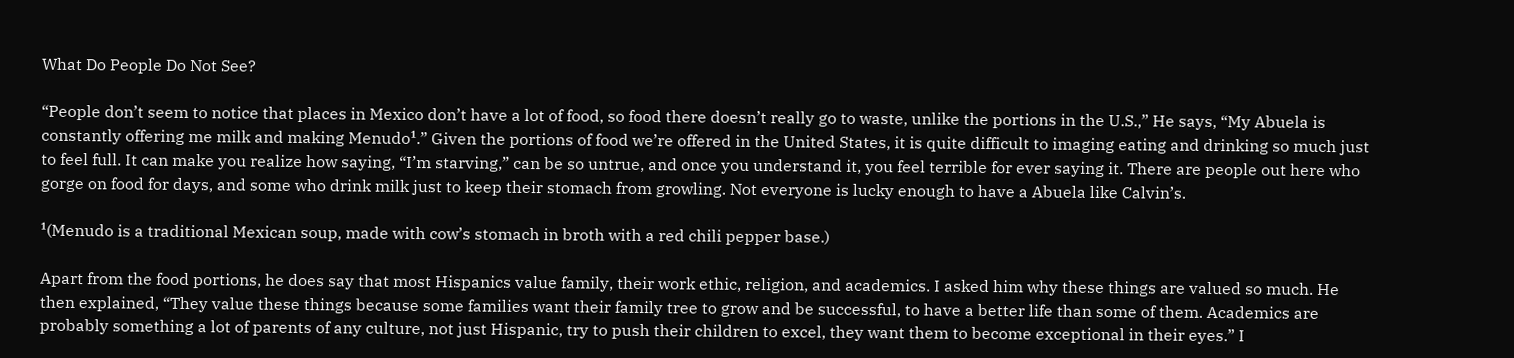What Do People Do Not See?

“People don’t seem to notice that places in Mexico don’t have a lot of food, so food there doesn’t really go to waste, unlike the portions in the U.S.,” He says, “My Abuela is constantly offering me milk and making Menudo¹.” Given the portions of food we’re offered in the United States, it is quite difficult to imaging eating and drinking so much just to feel full. It can make you realize how saying, “I’m starving,” can be so untrue, and once you understand it, you feel terrible for ever saying it. There are people out here who gorge on food for days, and some who drink milk just to keep their stomach from growling. Not everyone is lucky enough to have a Abuela like Calvin’s.

¹(Menudo is a traditional Mexican soup, made with cow’s stomach in broth with a red chili pepper base.)

Apart from the food portions, he does say that most Hispanics value family, their work ethic, religion, and academics. I asked him why these things are valued so much. He then explained, “They value these things because some families want their family tree to grow and be successful, to have a better life than some of them. Academics are probably something a lot of parents of any culture, not just Hispanic, try to push their children to excel, they want them to become exceptional in their eyes.” I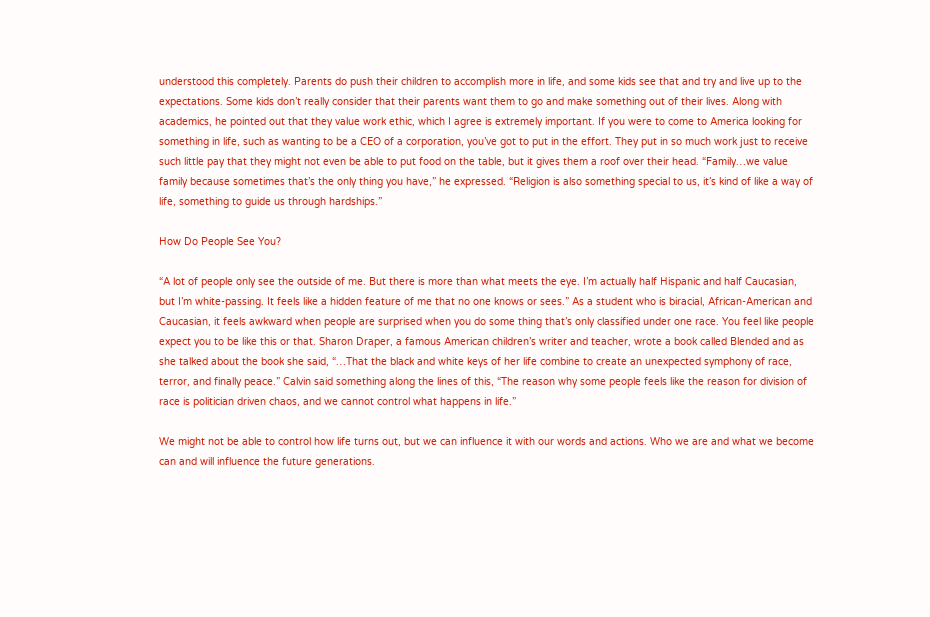understood this completely. Parents do push their children to accomplish more in life, and some kids see that and try and live up to the expectations. Some kids don’t really consider that their parents want them to go and make something out of their lives. Along with academics, he pointed out that they value work ethic, which I agree is extremely important. If you were to come to America looking for something in life, such as wanting to be a CEO of a corporation, you’ve got to put in the effort. They put in so much work just to receive such little pay that they might not even be able to put food on the table, but it gives them a roof over their head. “Family…we value family because sometimes that’s the only thing you have,” he expressed. “Religion is also something special to us, it’s kind of like a way of life, something to guide us through hardships.”

How Do People See You?

“A lot of people only see the outside of me. But there is more than what meets the eye. I’m actually half Hispanic and half Caucasian, but I’m white-passing. It feels like a hidden feature of me that no one knows or sees.” As a student who is biracial, African-American and Caucasian, it feels awkward when people are surprised when you do some thing that’s only classified under one race. You feel like people expect you to be like this or that. Sharon Draper, a famous American children’s writer and teacher, wrote a book called Blended and as she talked about the book she said, “…That the black and white keys of her life combine to create an unexpected symphony of race, terror, and finally peace.” Calvin said something along the lines of this, “The reason why some people feels like the reason for division of race is politician driven chaos, and we cannot control what happens in life.”

We might not be able to control how life turns out, but we can influence it with our words and actions. Who we are and what we become can and will influence the future generations.